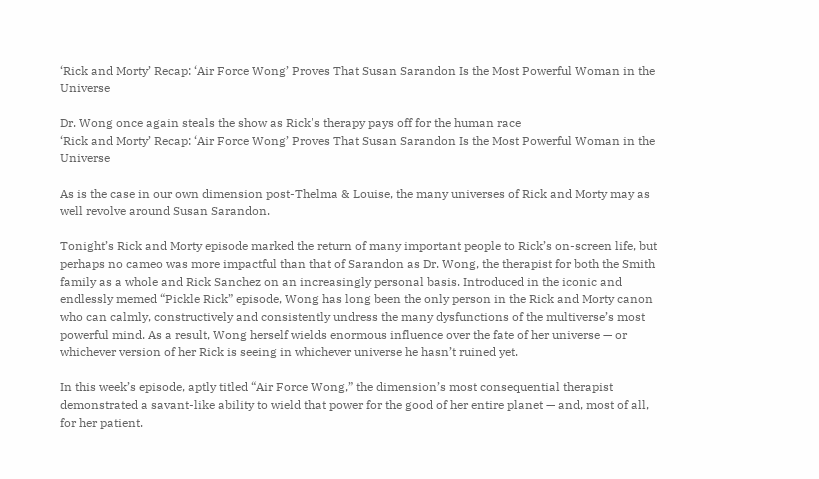‘Rick and Morty’ Recap: ‘Air Force Wong’ Proves That Susan Sarandon Is the Most Powerful Woman in the Universe

Dr. Wong once again steals the show as Rick's therapy pays off for the human race
‘Rick and Morty’ Recap: ‘Air Force Wong’ Proves That Susan Sarandon Is the Most Powerful Woman in the Universe

As is the case in our own dimension post-Thelma & Louise, the many universes of Rick and Morty may as well revolve around Susan Sarandon.

Tonight’s Rick and Morty episode marked the return of many important people to Rick’s on-screen life, but perhaps no cameo was more impactful than that of Sarandon as Dr. Wong, the therapist for both the Smith family as a whole and Rick Sanchez on an increasingly personal basis. Introduced in the iconic and endlessly memed “Pickle Rick” episode, Wong has long been the only person in the Rick and Morty canon who can calmly, constructively and consistently undress the many dysfunctions of the multiverse’s most powerful mind. As a result, Wong herself wields enormous influence over the fate of her universe — or whichever version of her Rick is seeing in whichever universe he hasn’t ruined yet.

In this week’s episode, aptly titled “Air Force Wong,” the dimension’s most consequential therapist demonstrated a savant-like ability to wield that power for the good of her entire planet — and, most of all, for her patient.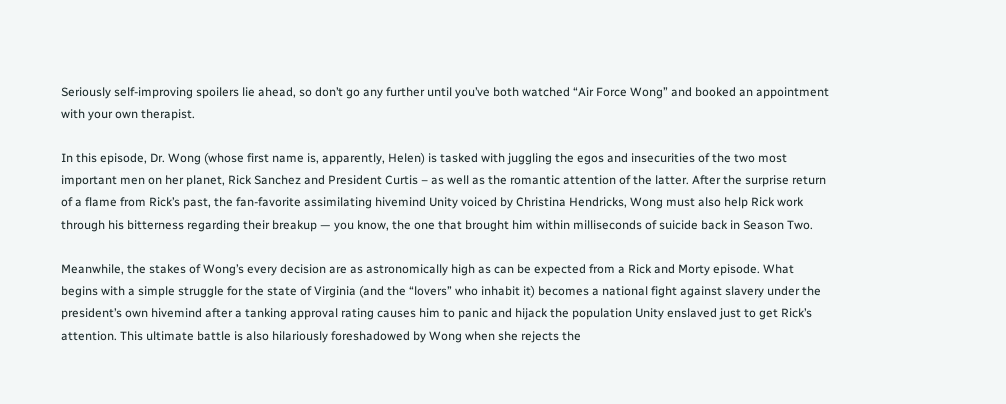Seriously self-improving spoilers lie ahead, so don’t go any further until you’ve both watched “Air Force Wong” and booked an appointment with your own therapist.

In this episode, Dr. Wong (whose first name is, apparently, Helen) is tasked with juggling the egos and insecurities of the two most important men on her planet, Rick Sanchez and President Curtis – as well as the romantic attention of the latter. After the surprise return of a flame from Rick’s past, the fan-favorite assimilating hivemind Unity voiced by Christina Hendricks, Wong must also help Rick work through his bitterness regarding their breakup — you know, the one that brought him within milliseconds of suicide back in Season Two.

Meanwhile, the stakes of Wong’s every decision are as astronomically high as can be expected from a Rick and Morty episode. What begins with a simple struggle for the state of Virginia (and the “lovers” who inhabit it) becomes a national fight against slavery under the president’s own hivemind after a tanking approval rating causes him to panic and hijack the population Unity enslaved just to get Rick’s attention. This ultimate battle is also hilariously foreshadowed by Wong when she rejects the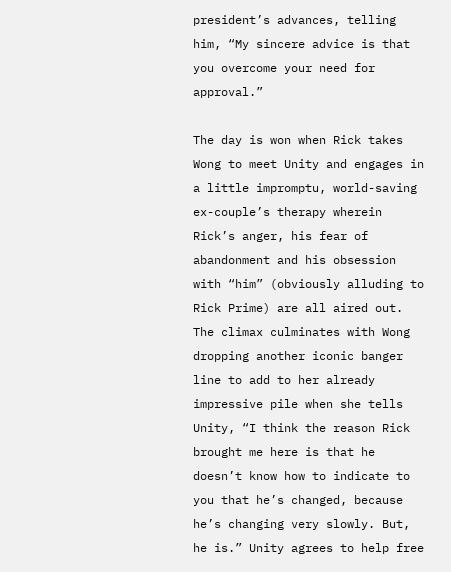president’s advances, telling him, “My sincere advice is that you overcome your need for approval.”

The day is won when Rick takes Wong to meet Unity and engages in a little impromptu, world-saving ex-couple’s therapy wherein Rick’s anger, his fear of abandonment and his obsession with “him” (obviously alluding to Rick Prime) are all aired out. The climax culminates with Wong dropping another iconic banger line to add to her already impressive pile when she tells Unity, “I think the reason Rick brought me here is that he doesn’t know how to indicate to you that he’s changed, because he’s changing very slowly. But, he is.” Unity agrees to help free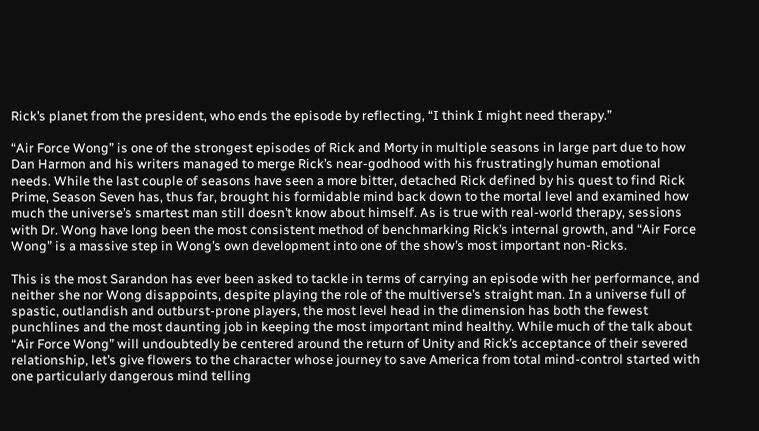Rick’s planet from the president, who ends the episode by reflecting, “I think I might need therapy.”

“Air Force Wong” is one of the strongest episodes of Rick and Morty in multiple seasons in large part due to how Dan Harmon and his writers managed to merge Rick’s near-godhood with his frustratingly human emotional needs. While the last couple of seasons have seen a more bitter, detached Rick defined by his quest to find Rick Prime, Season Seven has, thus far, brought his formidable mind back down to the mortal level and examined how much the universe’s smartest man still doesn’t know about himself. As is true with real-world therapy, sessions with Dr. Wong have long been the most consistent method of benchmarking Rick’s internal growth, and “Air Force Wong” is a massive step in Wong’s own development into one of the show’s most important non-Ricks.

This is the most Sarandon has ever been asked to tackle in terms of carrying an episode with her performance, and neither she nor Wong disappoints, despite playing the role of the multiverse’s straight man. In a universe full of spastic, outlandish and outburst-prone players, the most level head in the dimension has both the fewest punchlines and the most daunting job in keeping the most important mind healthy. While much of the talk about “Air Force Wong” will undoubtedly be centered around the return of Unity and Rick’s acceptance of their severed relationship, let’s give flowers to the character whose journey to save America from total mind-control started with one particularly dangerous mind telling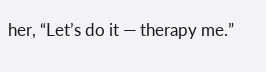her, “Let’s do it — therapy me.”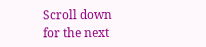Scroll down for the next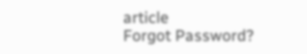article
Forgot Password?